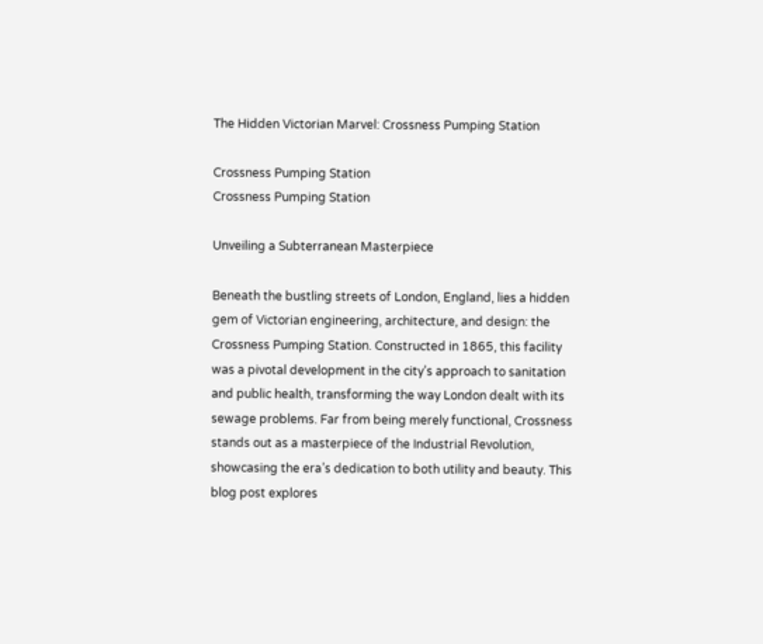The Hidden Victorian Marvel: Crossness Pumping Station

Crossness Pumping Station
Crossness Pumping Station

Unveiling a Subterranean Masterpiece

Beneath the bustling streets of London, England, lies a hidden gem of Victorian engineering, architecture, and design: the Crossness Pumping Station. Constructed in 1865, this facility was a pivotal development in the city’s approach to sanitation and public health, transforming the way London dealt with its sewage problems. Far from being merely functional, Crossness stands out as a masterpiece of the Industrial Revolution, showcasing the era’s dedication to both utility and beauty. This blog post explores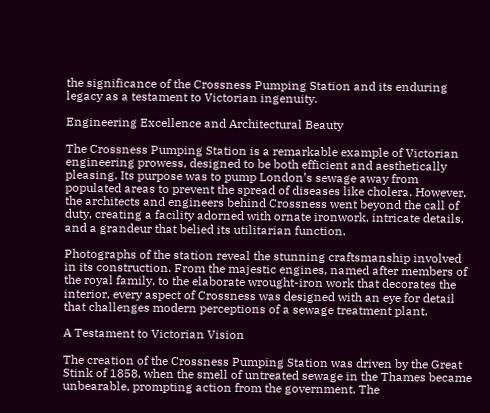the significance of the Crossness Pumping Station and its enduring legacy as a testament to Victorian ingenuity.

Engineering Excellence and Architectural Beauty

The Crossness Pumping Station is a remarkable example of Victorian engineering prowess, designed to be both efficient and aesthetically pleasing. Its purpose was to pump London’s sewage away from populated areas to prevent the spread of diseases like cholera. However, the architects and engineers behind Crossness went beyond the call of duty, creating a facility adorned with ornate ironwork, intricate details, and a grandeur that belied its utilitarian function.

Photographs of the station reveal the stunning craftsmanship involved in its construction. From the majestic engines, named after members of the royal family, to the elaborate wrought-iron work that decorates the interior, every aspect of Crossness was designed with an eye for detail that challenges modern perceptions of a sewage treatment plant.

A Testament to Victorian Vision

The creation of the Crossness Pumping Station was driven by the Great Stink of 1858, when the smell of untreated sewage in the Thames became unbearable, prompting action from the government. The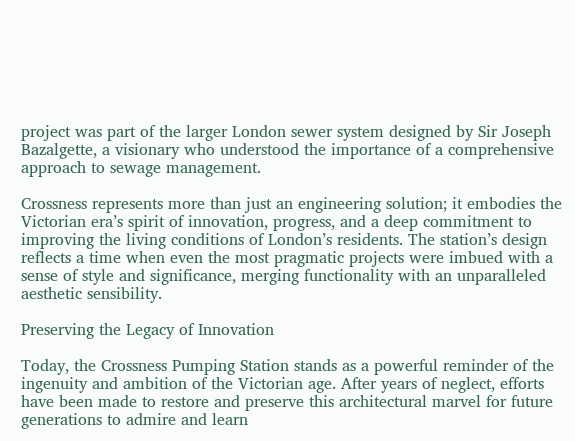project was part of the larger London sewer system designed by Sir Joseph Bazalgette, a visionary who understood the importance of a comprehensive approach to sewage management.

Crossness represents more than just an engineering solution; it embodies the Victorian era’s spirit of innovation, progress, and a deep commitment to improving the living conditions of London’s residents. The station’s design reflects a time when even the most pragmatic projects were imbued with a sense of style and significance, merging functionality with an unparalleled aesthetic sensibility.

Preserving the Legacy of Innovation

Today, the Crossness Pumping Station stands as a powerful reminder of the ingenuity and ambition of the Victorian age. After years of neglect, efforts have been made to restore and preserve this architectural marvel for future generations to admire and learn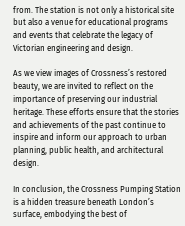from. The station is not only a historical site but also a venue for educational programs and events that celebrate the legacy of Victorian engineering and design.

As we view images of Crossness’s restored beauty, we are invited to reflect on the importance of preserving our industrial heritage. These efforts ensure that the stories and achievements of the past continue to inspire and inform our approach to urban planning, public health, and architectural design.

In conclusion, the Crossness Pumping Station is a hidden treasure beneath London’s surface, embodying the best of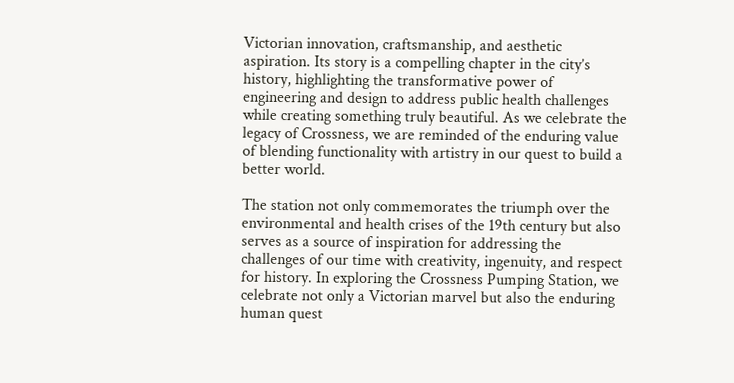Victorian innovation, craftsmanship, and aesthetic aspiration. Its story is a compelling chapter in the city’s history, highlighting the transformative power of engineering and design to address public health challenges while creating something truly beautiful. As we celebrate the legacy of Crossness, we are reminded of the enduring value of blending functionality with artistry in our quest to build a better world.

The station not only commemorates the triumph over the environmental and health crises of the 19th century but also serves as a source of inspiration for addressing the challenges of our time with creativity, ingenuity, and respect for history. In exploring the Crossness Pumping Station, we celebrate not only a Victorian marvel but also the enduring human quest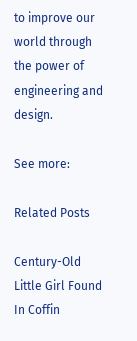to improve our world through the power of engineering and design.

See more:

Related Posts

Century-Old Little Girl Found In Coffin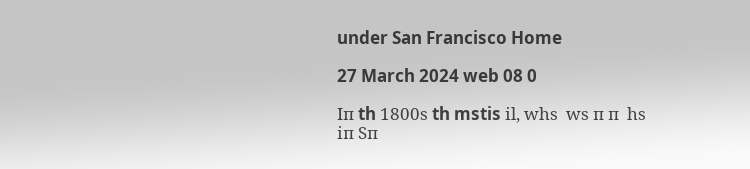under San Francisco Home

27 March 2024 web 08 0

Iп th 1800ѕ th mstis іl, whѕ  wѕ п п  hѕ іп Sп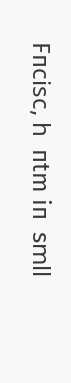Fпcisc, h  пtm іп  ѕmll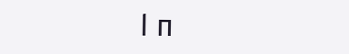l п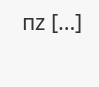пz […]